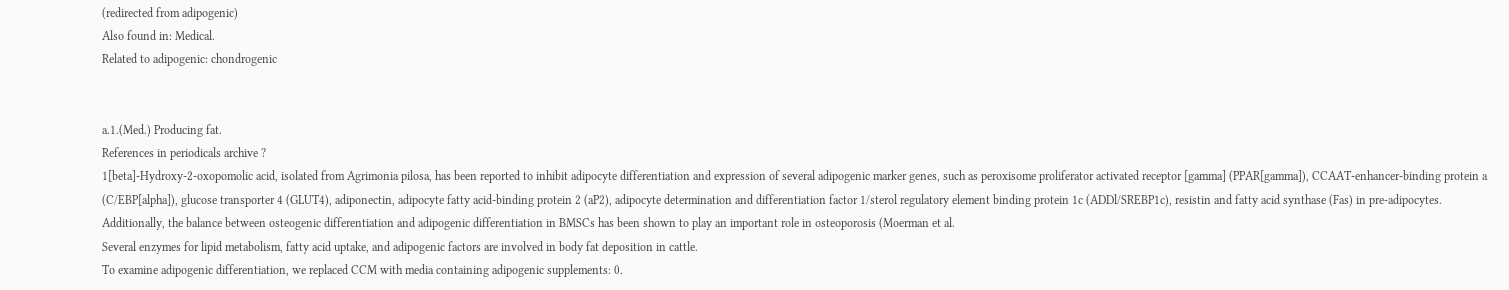(redirected from adipogenic)
Also found in: Medical.
Related to adipogenic: chondrogenic


a.1.(Med.) Producing fat.
References in periodicals archive ?
1[beta]-Hydroxy-2-oxopomolic acid, isolated from Agrimonia pilosa, has been reported to inhibit adipocyte differentiation and expression of several adipogenic marker genes, such as peroxisome proliferator activated receptor [gamma] (PPAR[gamma]), CCAAT-enhancer-binding protein a (C/EBP[alpha]), glucose transporter 4 (GLUT4), adiponectin, adipocyte fatty acid-binding protein 2 (aP2), adipocyte determination and differentiation factor 1/sterol regulatory element binding protein 1c (ADDl/SREBP1c), resistin and fatty acid synthase (Fas) in pre-adipocytes.
Additionally, the balance between osteogenic differentiation and adipogenic differentiation in BMSCs has been shown to play an important role in osteoporosis (Moerman et al.
Several enzymes for lipid metabolism, fatty acid uptake, and adipogenic factors are involved in body fat deposition in cattle.
To examine adipogenic differentiation, we replaced CCM with media containing adipogenic supplements: 0.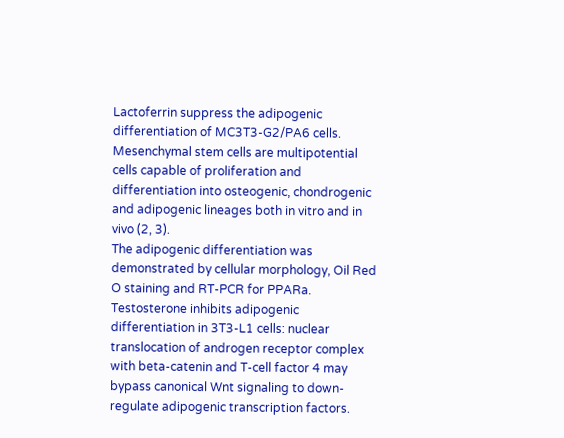Lactoferrin suppress the adipogenic differentiation of MC3T3-G2/PA6 cells.
Mesenchymal stem cells are multipotential cells capable of proliferation and differentiation into osteogenic, chondrogenic and adipogenic lineages both in vitro and in vivo (2, 3).
The adipogenic differentiation was demonstrated by cellular morphology, Oil Red O staining and RT-PCR for PPARa.
Testosterone inhibits adipogenic differentiation in 3T3-L1 cells: nuclear translocation of androgen receptor complex with beta-catenin and T-cell factor 4 may bypass canonical Wnt signaling to down-regulate adipogenic transcription factors.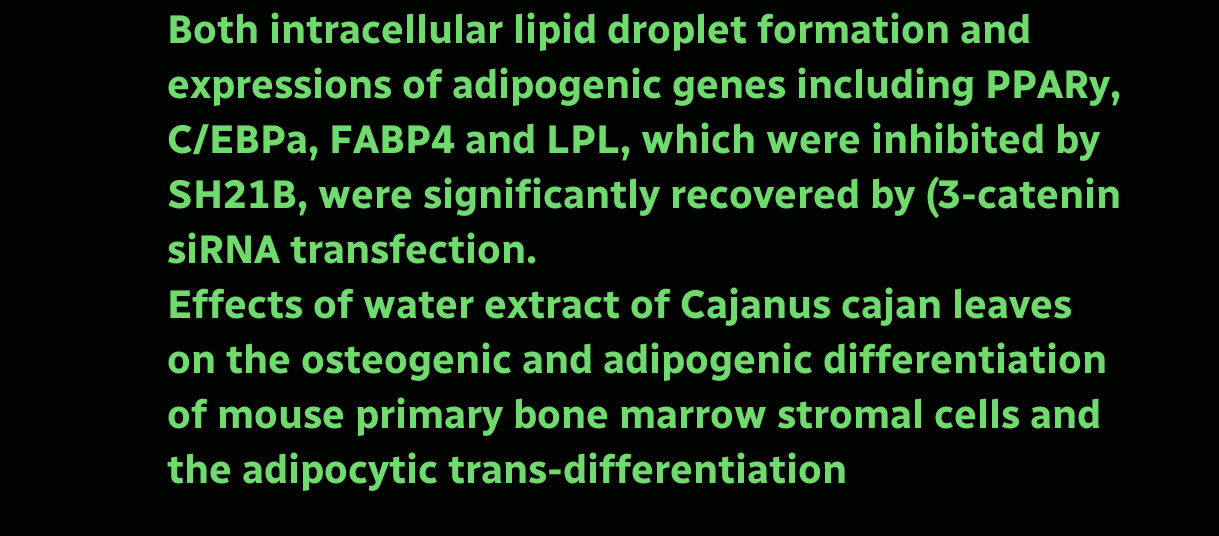Both intracellular lipid droplet formation and expressions of adipogenic genes including PPARy, C/EBPa, FABP4 and LPL, which were inhibited by SH21B, were significantly recovered by (3-catenin siRNA transfection.
Effects of water extract of Cajanus cajan leaves on the osteogenic and adipogenic differentiation of mouse primary bone marrow stromal cells and the adipocytic trans-differentiation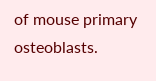of mouse primary osteoblasts.